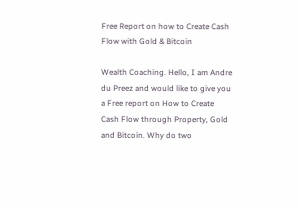Free Report on how to Create Cash Flow with Gold & Bitcoin

Wealth Coaching. Hello, I am Andre du Preez and would like to give you a Free report on How to Create Cash Flow through Property, Gold and Bitcoin. Why do two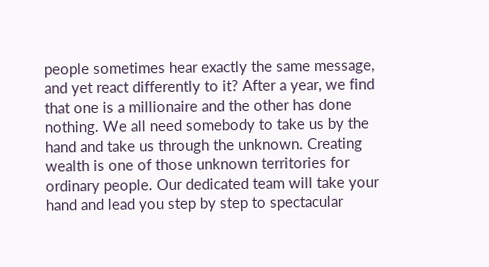people sometimes hear exactly the same message, and yet react differently to it? After a year, we find that one is a millionaire and the other has done nothing. We all need somebody to take us by the hand and take us through the unknown. Creating wealth is one of those unknown territories for ordinary people. Our dedicated team will take your hand and lead you step by step to spectacular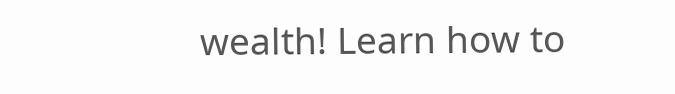wealth! Learn how to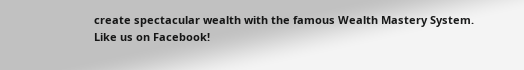create spectacular wealth with the famous Wealth Mastery System.
Like us on Facebook!